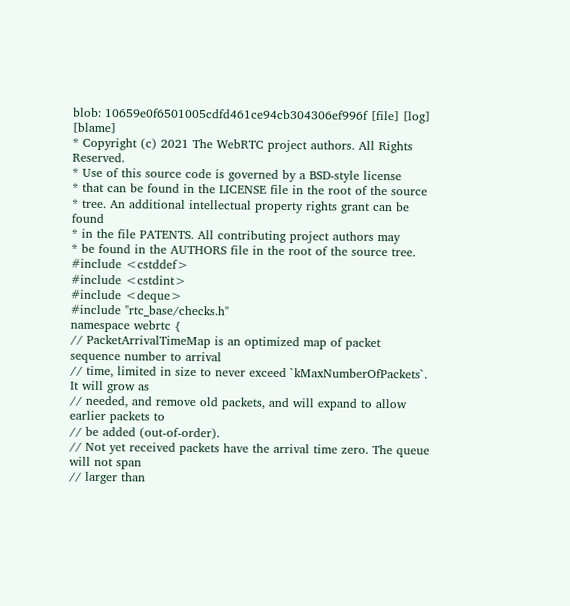blob: 10659e0f6501005cdfd461ce94cb304306ef996f [file] [log] [blame]
* Copyright (c) 2021 The WebRTC project authors. All Rights Reserved.
* Use of this source code is governed by a BSD-style license
* that can be found in the LICENSE file in the root of the source
* tree. An additional intellectual property rights grant can be found
* in the file PATENTS. All contributing project authors may
* be found in the AUTHORS file in the root of the source tree.
#include <cstddef>
#include <cstdint>
#include <deque>
#include "rtc_base/checks.h"
namespace webrtc {
// PacketArrivalTimeMap is an optimized map of packet sequence number to arrival
// time, limited in size to never exceed `kMaxNumberOfPackets`. It will grow as
// needed, and remove old packets, and will expand to allow earlier packets to
// be added (out-of-order).
// Not yet received packets have the arrival time zero. The queue will not span
// larger than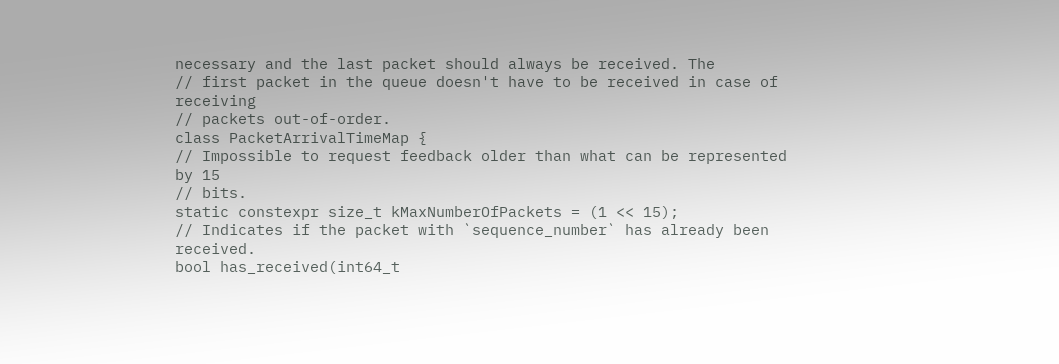necessary and the last packet should always be received. The
// first packet in the queue doesn't have to be received in case of receiving
// packets out-of-order.
class PacketArrivalTimeMap {
// Impossible to request feedback older than what can be represented by 15
// bits.
static constexpr size_t kMaxNumberOfPackets = (1 << 15);
// Indicates if the packet with `sequence_number` has already been received.
bool has_received(int64_t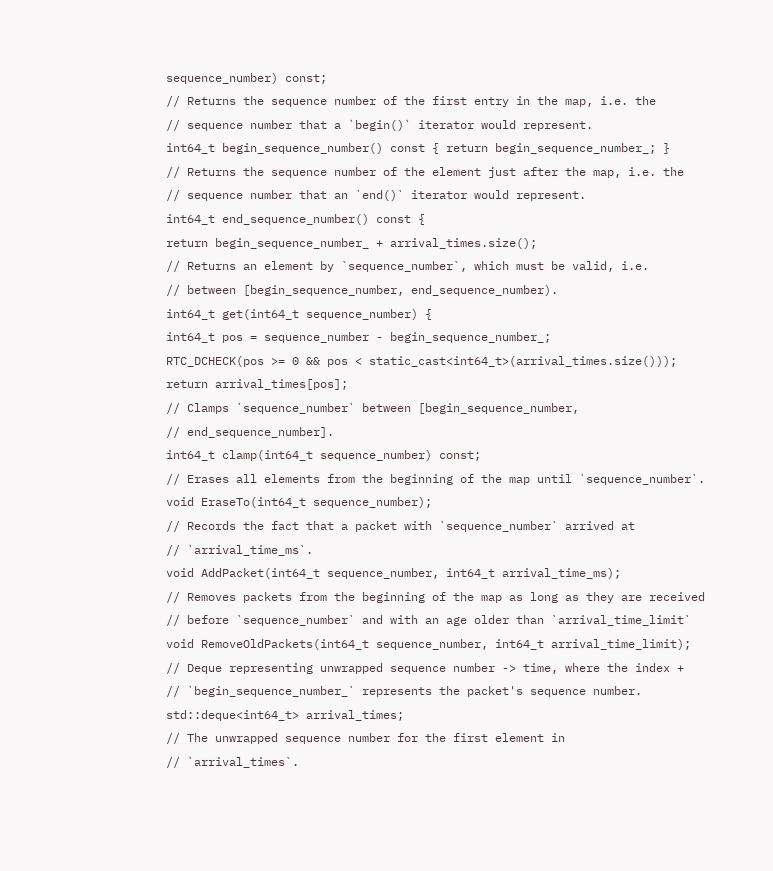sequence_number) const;
// Returns the sequence number of the first entry in the map, i.e. the
// sequence number that a `begin()` iterator would represent.
int64_t begin_sequence_number() const { return begin_sequence_number_; }
// Returns the sequence number of the element just after the map, i.e. the
// sequence number that an `end()` iterator would represent.
int64_t end_sequence_number() const {
return begin_sequence_number_ + arrival_times.size();
// Returns an element by `sequence_number`, which must be valid, i.e.
// between [begin_sequence_number, end_sequence_number).
int64_t get(int64_t sequence_number) {
int64_t pos = sequence_number - begin_sequence_number_;
RTC_DCHECK(pos >= 0 && pos < static_cast<int64_t>(arrival_times.size()));
return arrival_times[pos];
// Clamps `sequence_number` between [begin_sequence_number,
// end_sequence_number].
int64_t clamp(int64_t sequence_number) const;
// Erases all elements from the beginning of the map until `sequence_number`.
void EraseTo(int64_t sequence_number);
// Records the fact that a packet with `sequence_number` arrived at
// `arrival_time_ms`.
void AddPacket(int64_t sequence_number, int64_t arrival_time_ms);
// Removes packets from the beginning of the map as long as they are received
// before `sequence_number` and with an age older than `arrival_time_limit`
void RemoveOldPackets(int64_t sequence_number, int64_t arrival_time_limit);
// Deque representing unwrapped sequence number -> time, where the index +
// `begin_sequence_number_` represents the packet's sequence number.
std::deque<int64_t> arrival_times;
// The unwrapped sequence number for the first element in
// `arrival_times`.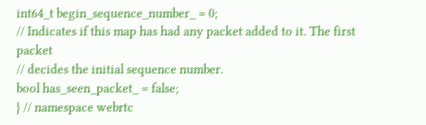int64_t begin_sequence_number_ = 0;
// Indicates if this map has had any packet added to it. The first packet
// decides the initial sequence number.
bool has_seen_packet_ = false;
} // namespace webrtc